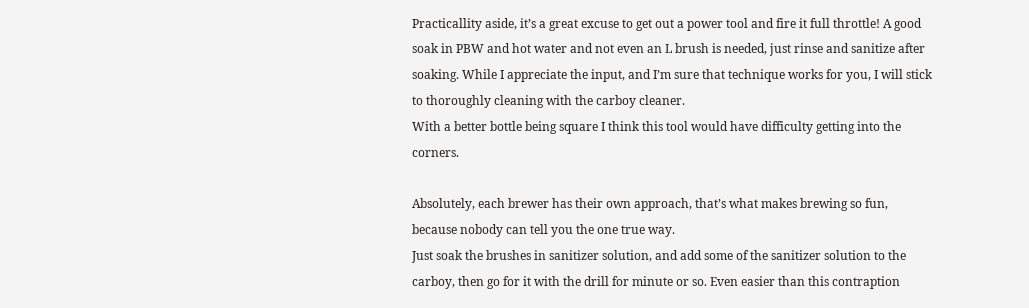Practicallity aside, it’s a great excuse to get out a power tool and fire it full throttle! A good soak in PBW and hot water and not even an L brush is needed, just rinse and sanitize after soaking. While I appreciate the input, and I’m sure that technique works for you, I will stick to thoroughly cleaning with the carboy cleaner.
With a better bottle being square I think this tool would have difficulty getting into the corners.

Absolutely, each brewer has their own approach, that’s what makes brewing so fun, because nobody can tell you the one true way.
Just soak the brushes in sanitizer solution, and add some of the sanitizer solution to the carboy, then go for it with the drill for minute or so. Even easier than this contraption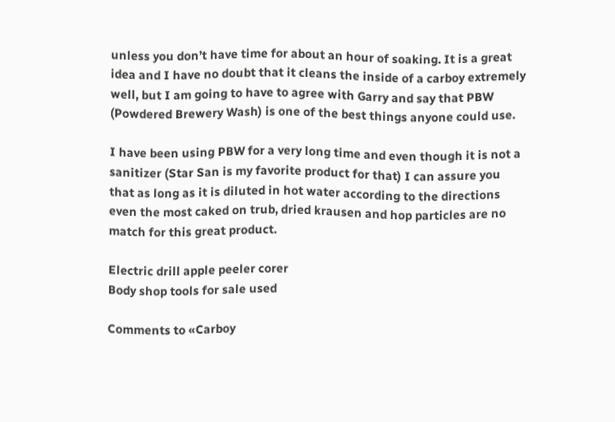unless you don’t have time for about an hour of soaking. It is a great idea and I have no doubt that it cleans the inside of a carboy extremely well, but I am going to have to agree with Garry and say that PBW (Powdered Brewery Wash) is one of the best things anyone could use.

I have been using PBW for a very long time and even though it is not a sanitizer (Star San is my favorite product for that) I can assure you that as long as it is diluted in hot water according to the directions even the most caked on trub, dried krausen and hop particles are no match for this great product.

Electric drill apple peeler corer
Body shop tools for sale used

Comments to «Carboy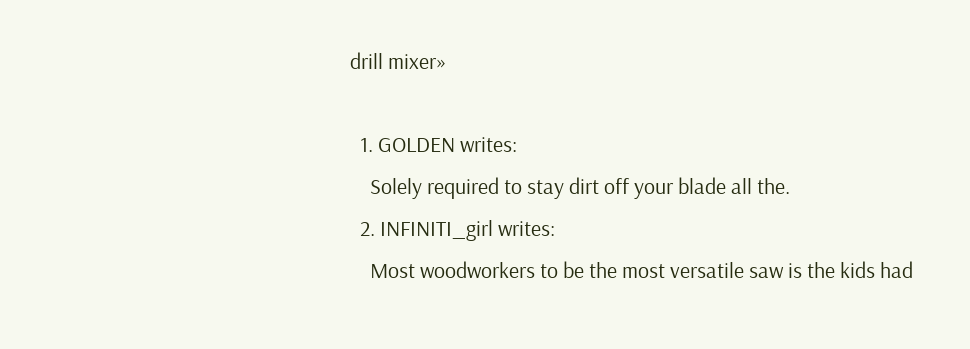drill mixer»

  1. GOLDEN writes:
    Solely required to stay dirt off your blade all the.
  2. INFINITI_girl writes:
    Most woodworkers to be the most versatile saw is the kids had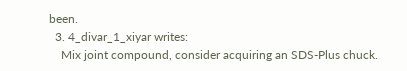been.
  3. 4_divar_1_xiyar writes:
    Mix joint compound, consider acquiring an SDS-Plus chuck.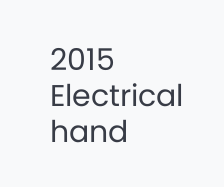2015 Electrical hand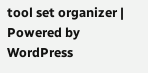tool set organizer | Powered by WordPress